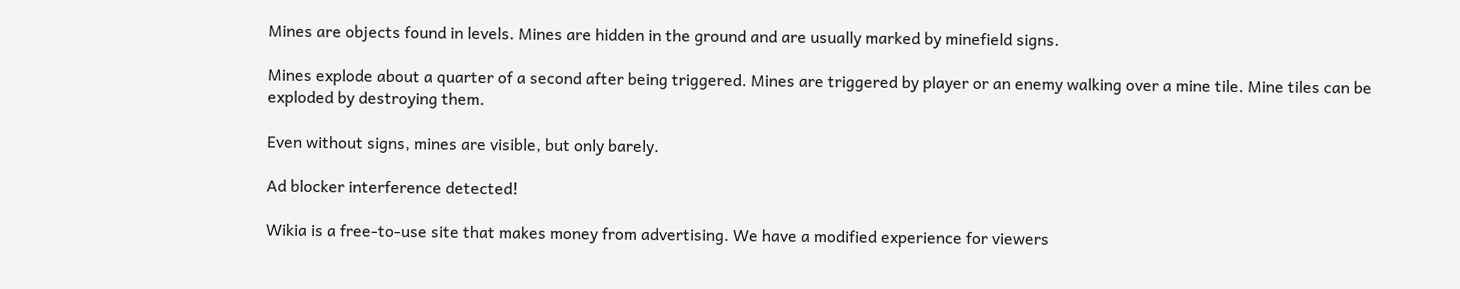Mines are objects found in levels. Mines are hidden in the ground and are usually marked by minefield signs.

Mines explode about a quarter of a second after being triggered. Mines are triggered by player or an enemy walking over a mine tile. Mine tiles can be exploded by destroying them.

Even without signs, mines are visible, but only barely.

Ad blocker interference detected!

Wikia is a free-to-use site that makes money from advertising. We have a modified experience for viewers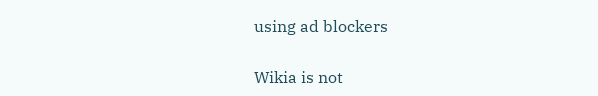using ad blockers

Wikia is not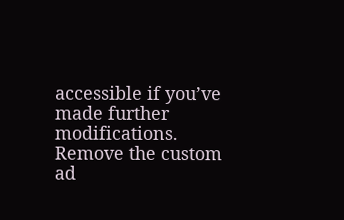accessible if you’ve made further modifications. Remove the custom ad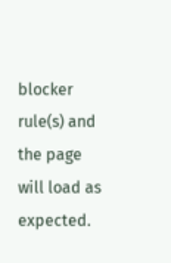blocker rule(s) and the page will load as expected.